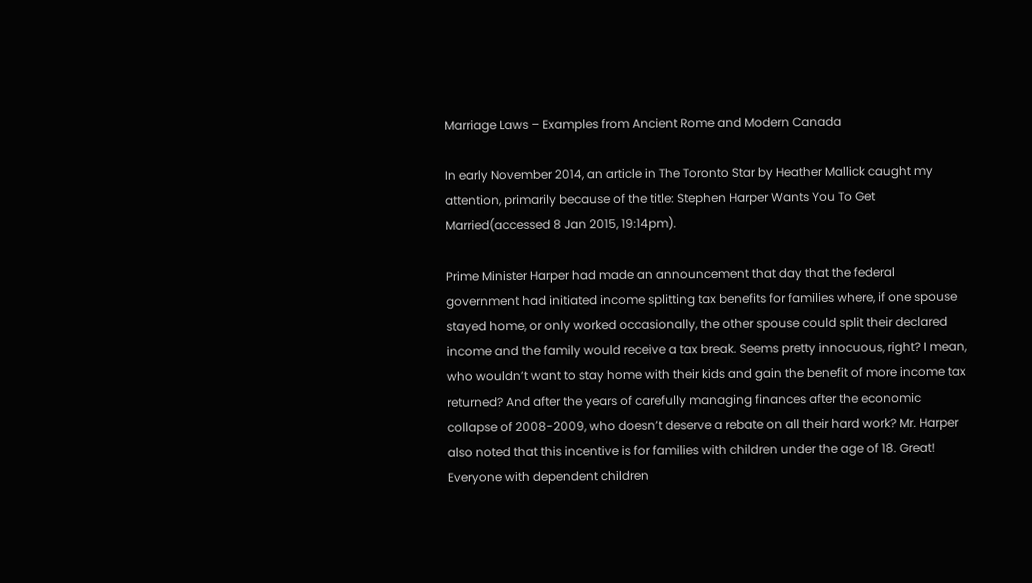Marriage Laws – Examples from Ancient Rome and Modern Canada

In early November 2014, an article in The Toronto Star by Heather Mallick caught my attention, primarily because of the title: Stephen Harper Wants You To Get Married(accessed 8 Jan 2015, 19:14pm).

Prime Minister Harper had made an announcement that day that the federal government had initiated income splitting tax benefits for families where, if one spouse stayed home, or only worked occasionally, the other spouse could split their declared income and the family would receive a tax break. Seems pretty innocuous, right? I mean, who wouldn’t want to stay home with their kids and gain the benefit of more income tax returned? And after the years of carefully managing finances after the economic collapse of 2008-2009, who doesn’t deserve a rebate on all their hard work? Mr. Harper also noted that this incentive is for families with children under the age of 18. Great! Everyone with dependent children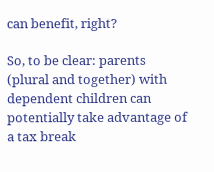can benefit, right?

So, to be clear: parents (plural and together) with dependent children can potentially take advantage of a tax break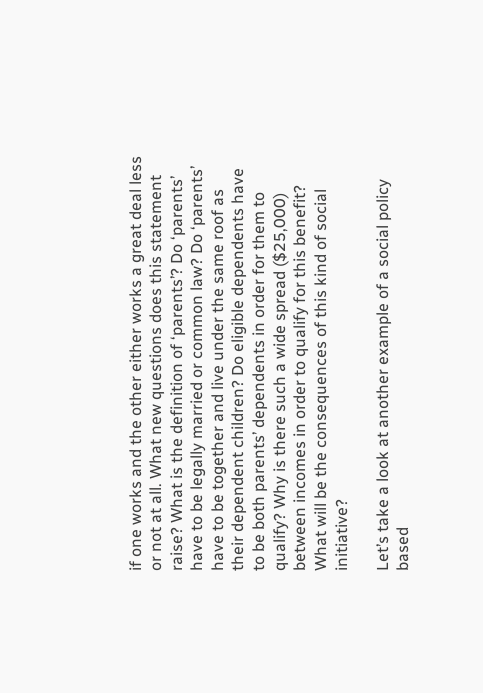if one works and the other either works a great deal less or not at all. What new questions does this statement raise? What is the definition of ‘parents’? Do ‘parents’ have to be legally married or common law? Do ‘parents’ have to be together and live under the same roof as their dependent children? Do eligible dependents have to be both parents’ dependents in order for them to qualify? Why is there such a wide spread ($25,000) between incomes in order to qualify for this benefit? What will be the consequences of this kind of social initiative?

Let’s take a look at another example of a social policy based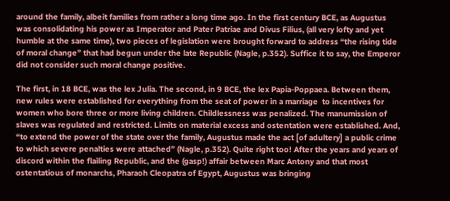around the family, albeit families from rather a long time ago. In the first century BCE, as Augustus was consolidating his power as Imperator and Pater Patriae and Divus Filius, (all very lofty and yet humble at the same time), two pieces of legislation were brought forward to address “the rising tide of moral change” that had begun under the late Republic (Nagle, p.352). Suffice it to say, the Emperor did not consider such moral change positive.

The first, in 18 BCE, was the lex Julia. The second, in 9 BCE, the lex Papia-Poppaea. Between them, new rules were established for everything from the seat of power in a marriage  to incentives for women who bore three or more living children. Childlessness was penalized. The manumission of slaves was regulated and restricted. Limits on material excess and ostentation were established. And, “to extend the power of the state over the family, Augustus made the act [of adultery] a public crime to which severe penalties were attached” (Nagle, p.352). Quite right too! After the years and years of discord within the flailing Republic, and the (gasp!) affair between Marc Antony and that most ostentatious of monarchs, Pharaoh Cleopatra of Egypt, Augustus was bringing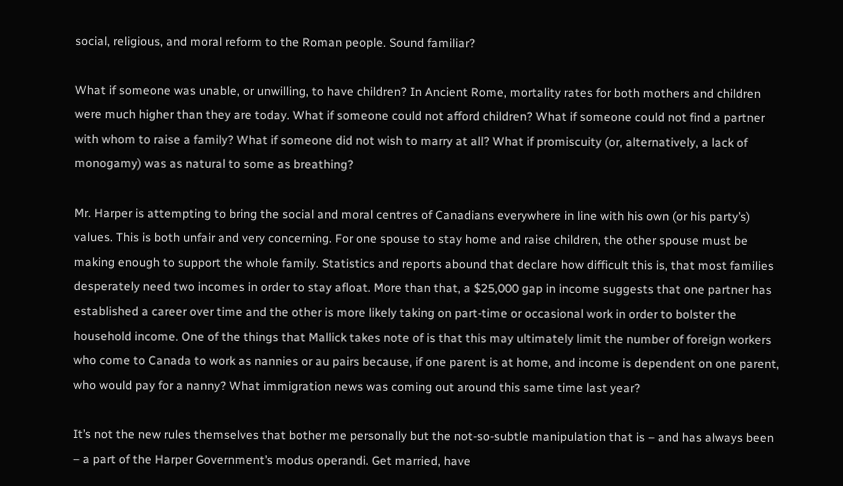social, religious, and moral reform to the Roman people. Sound familiar?

What if someone was unable, or unwilling, to have children? In Ancient Rome, mortality rates for both mothers and children were much higher than they are today. What if someone could not afford children? What if someone could not find a partner with whom to raise a family? What if someone did not wish to marry at all? What if promiscuity (or, alternatively, a lack of monogamy) was as natural to some as breathing?

Mr. Harper is attempting to bring the social and moral centres of Canadians everywhere in line with his own (or his party’s) values. This is both unfair and very concerning. For one spouse to stay home and raise children, the other spouse must be making enough to support the whole family. Statistics and reports abound that declare how difficult this is, that most families desperately need two incomes in order to stay afloat. More than that, a $25,000 gap in income suggests that one partner has established a career over time and the other is more likely taking on part-time or occasional work in order to bolster the household income. One of the things that Mallick takes note of is that this may ultimately limit the number of foreign workers who come to Canada to work as nannies or au pairs because, if one parent is at home, and income is dependent on one parent, who would pay for a nanny? What immigration news was coming out around this same time last year?

It’s not the new rules themselves that bother me personally but the not-so-subtle manipulation that is – and has always been – a part of the Harper Government’s modus operandi. Get married, have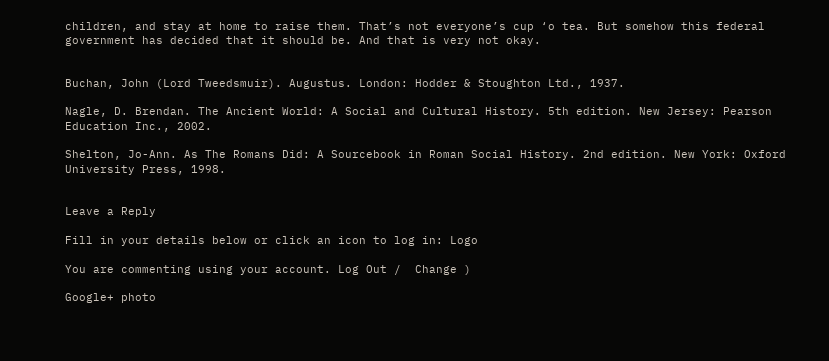children, and stay at home to raise them. That’s not everyone’s cup ‘o tea. But somehow this federal government has decided that it should be. And that is very not okay.


Buchan, John (Lord Tweedsmuir). Augustus. London: Hodder & Stoughton Ltd., 1937.

Nagle, D. Brendan. The Ancient World: A Social and Cultural History. 5th edition. New Jersey: Pearson Education Inc., 2002.

Shelton, Jo-Ann. As The Romans Did: A Sourcebook in Roman Social History. 2nd edition. New York: Oxford University Press, 1998.


Leave a Reply

Fill in your details below or click an icon to log in: Logo

You are commenting using your account. Log Out /  Change )

Google+ photo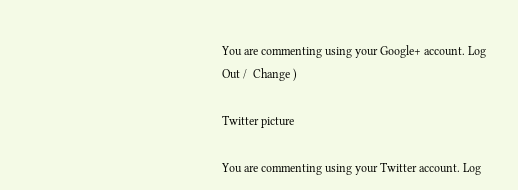You are commenting using your Google+ account. Log Out /  Change )

Twitter picture

You are commenting using your Twitter account. Log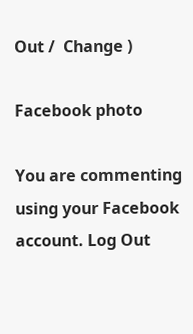Out /  Change )

Facebook photo

You are commenting using your Facebook account. Log Out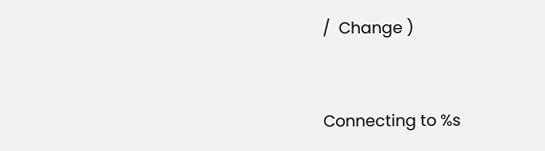/  Change )


Connecting to %s